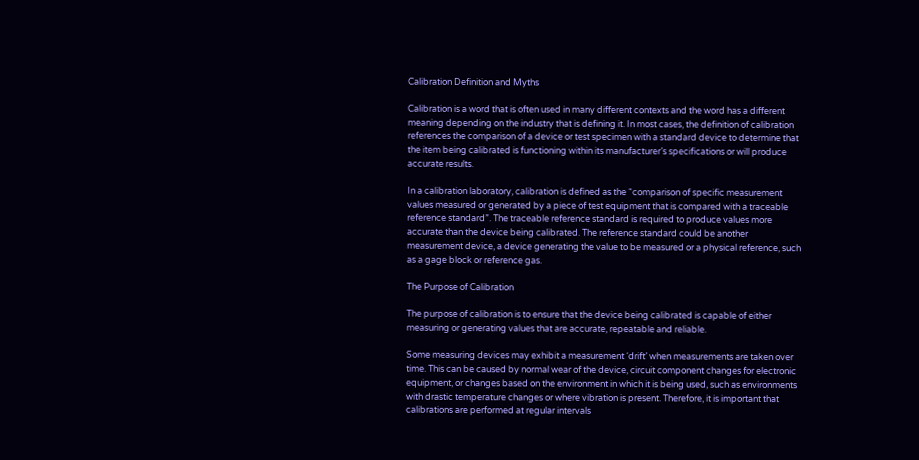Calibration Definition and Myths

Calibration is a word that is often used in many different contexts and the word has a different meaning depending on the industry that is defining it. In most cases, the definition of calibration references the comparison of a device or test specimen with a standard device to determine that the item being calibrated is functioning within its manufacturer’s specifications or will produce accurate results.

In a calibration laboratory, calibration is defined as the “comparison of specific measurement values measured or generated by a piece of test equipment that is compared with a traceable reference standard”. The traceable reference standard is required to produce values more accurate than the device being calibrated. The reference standard could be another measurement device, a device generating the value to be measured or a physical reference, such as a gage block or reference gas.

The Purpose of Calibration

The purpose of calibration is to ensure that the device being calibrated is capable of either measuring or generating values that are accurate, repeatable and reliable.

Some measuring devices may exhibit a measurement ‘drift’ when measurements are taken over time. This can be caused by normal wear of the device, circuit component changes for electronic equipment, or changes based on the environment in which it is being used, such as environments with drastic temperature changes or where vibration is present. Therefore, it is important that calibrations are performed at regular intervals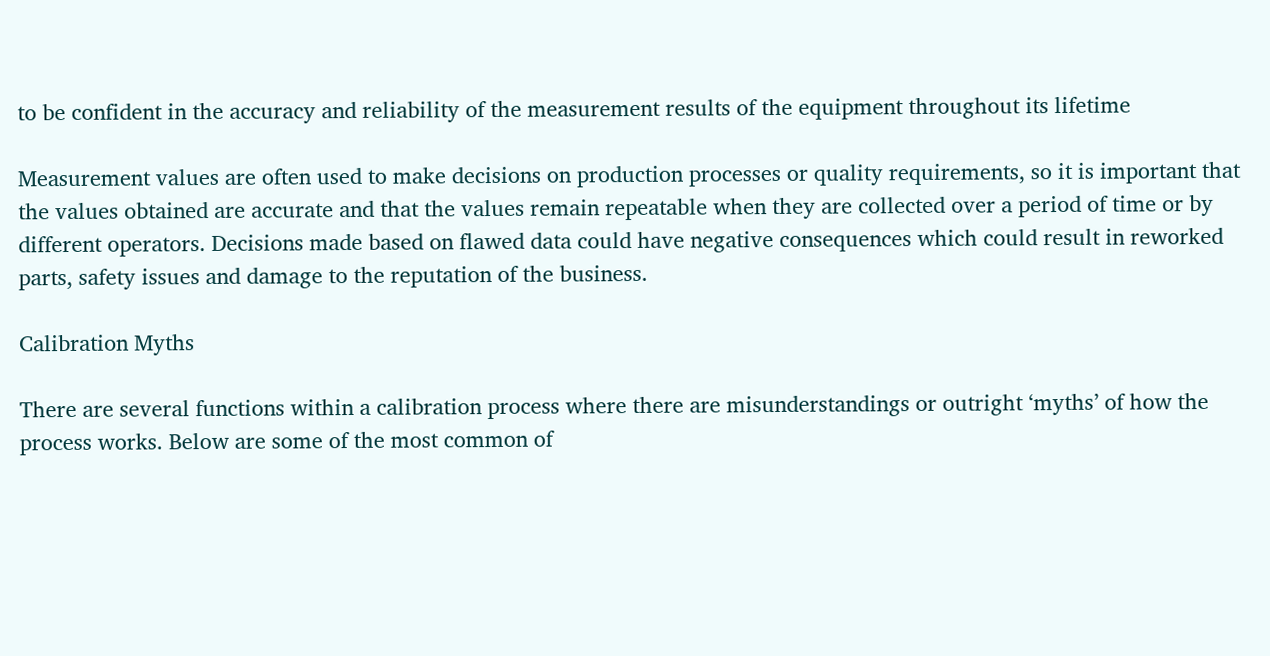to be confident in the accuracy and reliability of the measurement results of the equipment throughout its lifetime

Measurement values are often used to make decisions on production processes or quality requirements, so it is important that the values obtained are accurate and that the values remain repeatable when they are collected over a period of time or by different operators. Decisions made based on flawed data could have negative consequences which could result in reworked parts, safety issues and damage to the reputation of the business.

Calibration Myths

There are several functions within a calibration process where there are misunderstandings or outright ‘myths’ of how the process works. Below are some of the most common of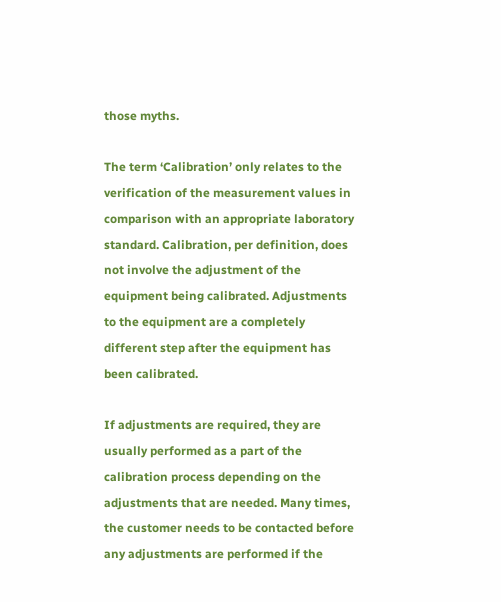those myths.

The term ‘Calibration’ only relates to the verification of the measurement values in comparison with an appropriate laboratory standard. Calibration, per definition, does not involve the adjustment of the equipment being calibrated. Adjustments to the equipment are a completely different step after the equipment has been calibrated.

If adjustments are required, they are usually performed as a part of the calibration process depending on the adjustments that are needed. Many times, the customer needs to be contacted before any adjustments are performed if the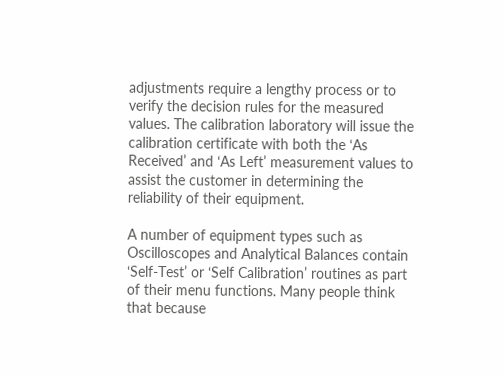adjustments require a lengthy process or to verify the decision rules for the measured values. The calibration laboratory will issue the calibration certificate with both the ‘As Received’ and ‘As Left’ measurement values to assist the customer in determining the reliability of their equipment.

A number of equipment types such as Oscilloscopes and Analytical Balances contain ‘Self-Test’ or ‘Self Calibration’ routines as part of their menu functions. Many people think that because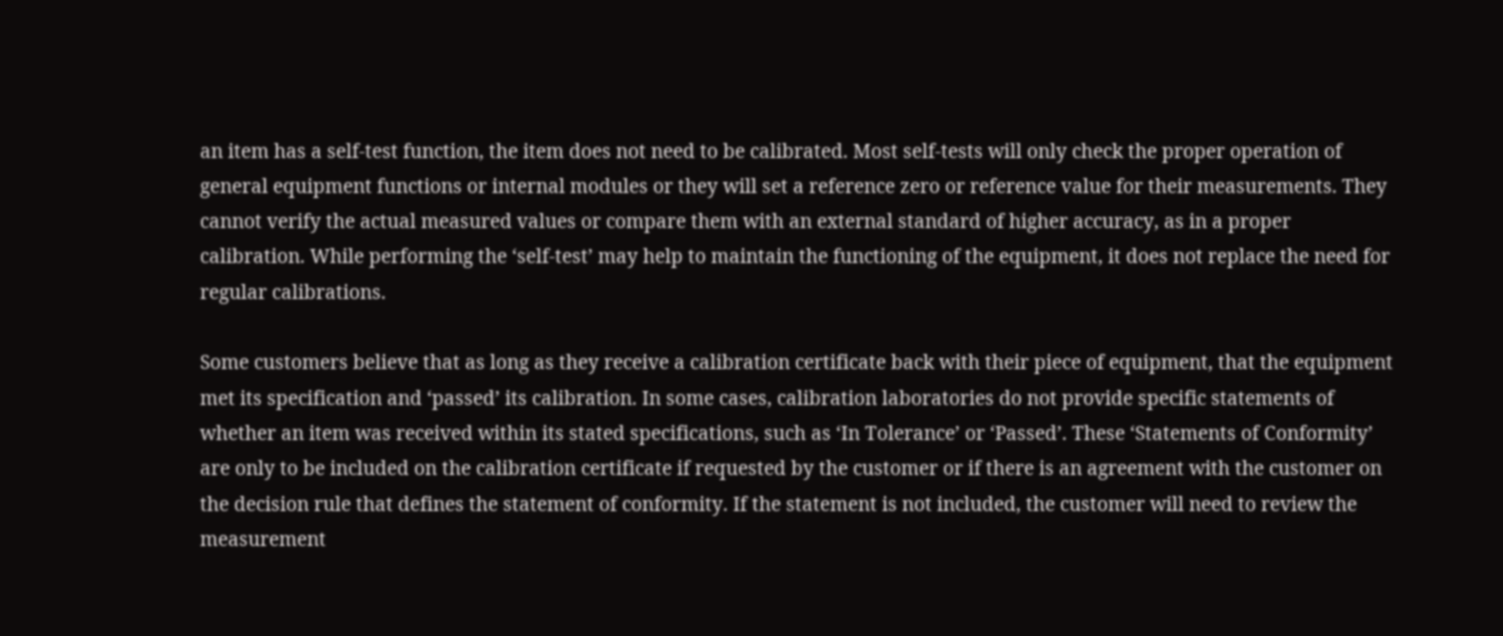an item has a self-test function, the item does not need to be calibrated. Most self-tests will only check the proper operation of general equipment functions or internal modules or they will set a reference zero or reference value for their measurements. They cannot verify the actual measured values or compare them with an external standard of higher accuracy, as in a proper calibration. While performing the ‘self-test’ may help to maintain the functioning of the equipment, it does not replace the need for regular calibrations.

Some customers believe that as long as they receive a calibration certificate back with their piece of equipment, that the equipment met its specification and ‘passed’ its calibration. In some cases, calibration laboratories do not provide specific statements of whether an item was received within its stated specifications, such as ‘In Tolerance’ or ‘Passed’. These ‘Statements of Conformity’ are only to be included on the calibration certificate if requested by the customer or if there is an agreement with the customer on the decision rule that defines the statement of conformity. If the statement is not included, the customer will need to review the measurement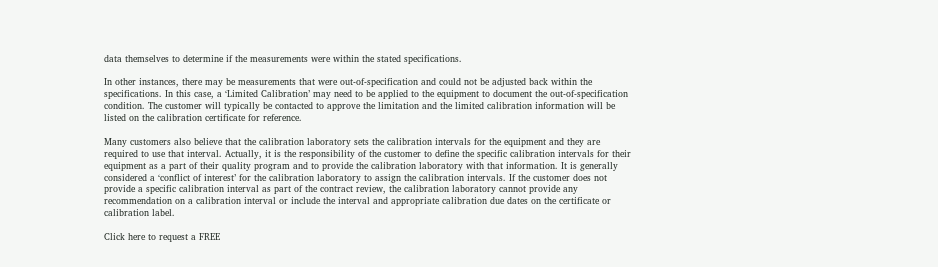data themselves to determine if the measurements were within the stated specifications.

In other instances, there may be measurements that were out-of-specification and could not be adjusted back within the specifications. In this case, a ‘Limited Calibration’ may need to be applied to the equipment to document the out-of-specification condition. The customer will typically be contacted to approve the limitation and the limited calibration information will be listed on the calibration certificate for reference.

Many customers also believe that the calibration laboratory sets the calibration intervals for the equipment and they are required to use that interval. Actually, it is the responsibility of the customer to define the specific calibration intervals for their equipment as a part of their quality program and to provide the calibration laboratory with that information. It is generally considered a ‘conflict of interest’ for the calibration laboratory to assign the calibration intervals. If the customer does not provide a specific calibration interval as part of the contract review, the calibration laboratory cannot provide any recommendation on a calibration interval or include the interval and appropriate calibration due dates on the certificate or calibration label.

Click here to request a FREE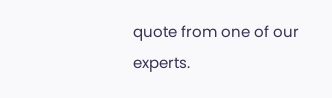quote from one of our experts.